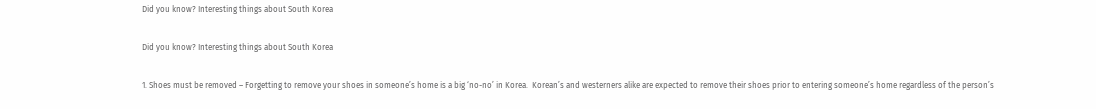Did you know? Interesting things about South Korea

Did you know? Interesting things about South Korea

1. Shoes must be removed – Forgetting to remove your shoes in someone’s home is a big ‘no-no’ in Korea.  Korean’s and westerners alike are expected to remove their shoes prior to entering someone’s home regardless of the person’s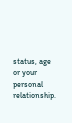status, age or your personal relationship.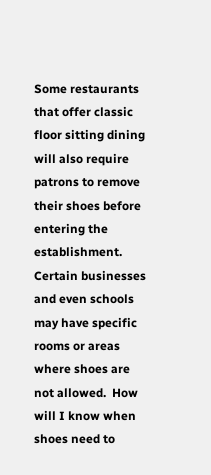Some restaurants that offer classic floor sitting dining will also require patrons to remove their shoes before entering the establishment.  Certain businesses and even schools may have specific rooms or areas where shoes are not allowed.  How will I know when shoes need to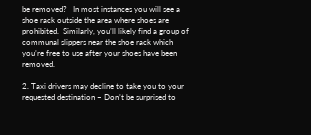be removed?   In most instances you will see a shoe rack outside the area where shoes are prohibited.  Similarly, you’ll likely find a group of communal slippers near the shoe rack which you’re free to use after your shoes have been removed.

2. Taxi drivers may decline to take you to your requested destination – Don’t be surprised to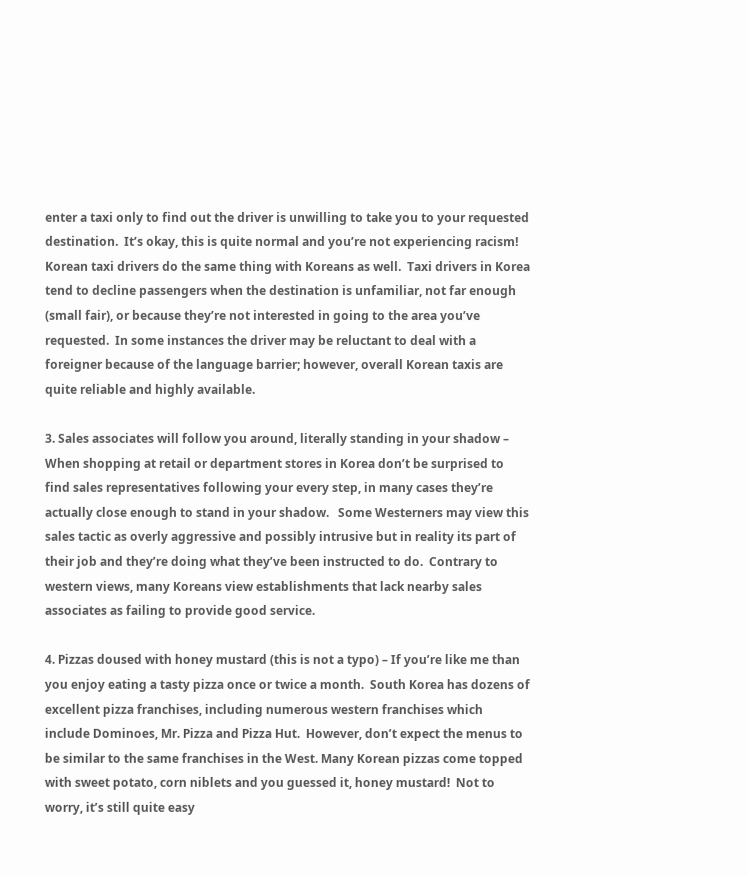enter a taxi only to find out the driver is unwilling to take you to your requested destination.  It’s okay, this is quite normal and you’re not experiencing racism!   Korean taxi drivers do the same thing with Koreans as well.  Taxi drivers in Korea tend to decline passengers when the destination is unfamiliar, not far enough (small fair), or because they’re not interested in going to the area you’ve requested.  In some instances the driver may be reluctant to deal with a foreigner because of the language barrier; however, overall Korean taxis are quite reliable and highly available.

3. Sales associates will follow you around, literally standing in your shadow – When shopping at retail or department stores in Korea don’t be surprised to find sales representatives following your every step, in many cases they’re actually close enough to stand in your shadow.   Some Westerners may view this sales tactic as overly aggressive and possibly intrusive but in reality its part of their job and they’re doing what they’ve been instructed to do.  Contrary to western views, many Koreans view establishments that lack nearby sales associates as failing to provide good service.

4. Pizzas doused with honey mustard (this is not a typo) – If you’re like me than you enjoy eating a tasty pizza once or twice a month.  South Korea has dozens of excellent pizza franchises, including numerous western franchises which include Dominoes, Mr. Pizza and Pizza Hut.  However, don’t expect the menus to be similar to the same franchises in the West. Many Korean pizzas come topped with sweet potato, corn niblets and you guessed it, honey mustard!  Not to worry, it’s still quite easy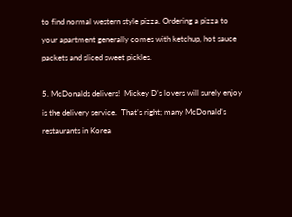to find normal western style pizza. Ordering a pizza to your apartment generally comes with ketchup, hot sauce packets and sliced sweet pickles.

5. McDonalds delivers!  Mickey D’s lovers will surely enjoy is the delivery service.  That’s right; many McDonald’s restaurants in Korea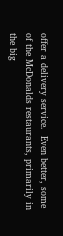offer a delivery service.  Even better, some of the McDonalds restaurants, primarily in the big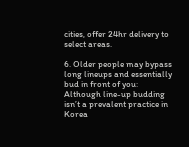cities, offer 24hr delivery to select areas.

6. Older people may bypass long lineups and essentially bud in front of you:  Although line-up budding isn’t a prevalent practice in Korea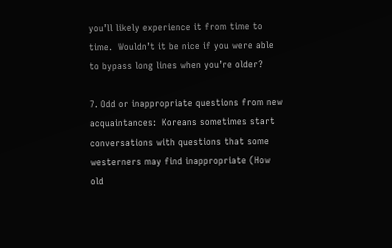you’ll likely experience it from time to time.  Wouldn’t it be nice if you were able to bypass long lines when you’re older?

7. Odd or inappropriate questions from new acquaintances:  Koreans sometimes start conversations with questions that some westerners may find inappropriate (How old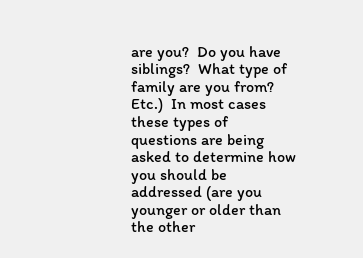are you?  Do you have siblings?  What type of family are you from? Etc.)  In most cases these types of questions are being asked to determine how you should be addressed (are you younger or older than the other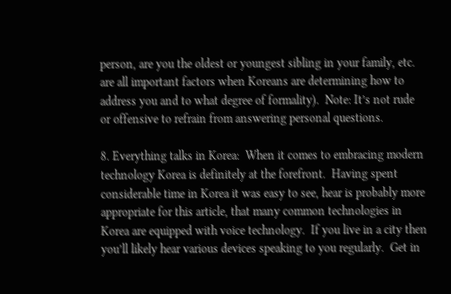person, are you the oldest or youngest sibling in your family, etc. are all important factors when Koreans are determining how to address you and to what degree of formality).  Note: It’s not rude or offensive to refrain from answering personal questions.

8. Everything talks in Korea:  When it comes to embracing modern technology Korea is definitely at the forefront.  Having spent considerable time in Korea it was easy to see, hear is probably more appropriate for this article, that many common technologies in Korea are equipped with voice technology.  If you live in a city then you’ll likely hear various devices speaking to you regularly.  Get in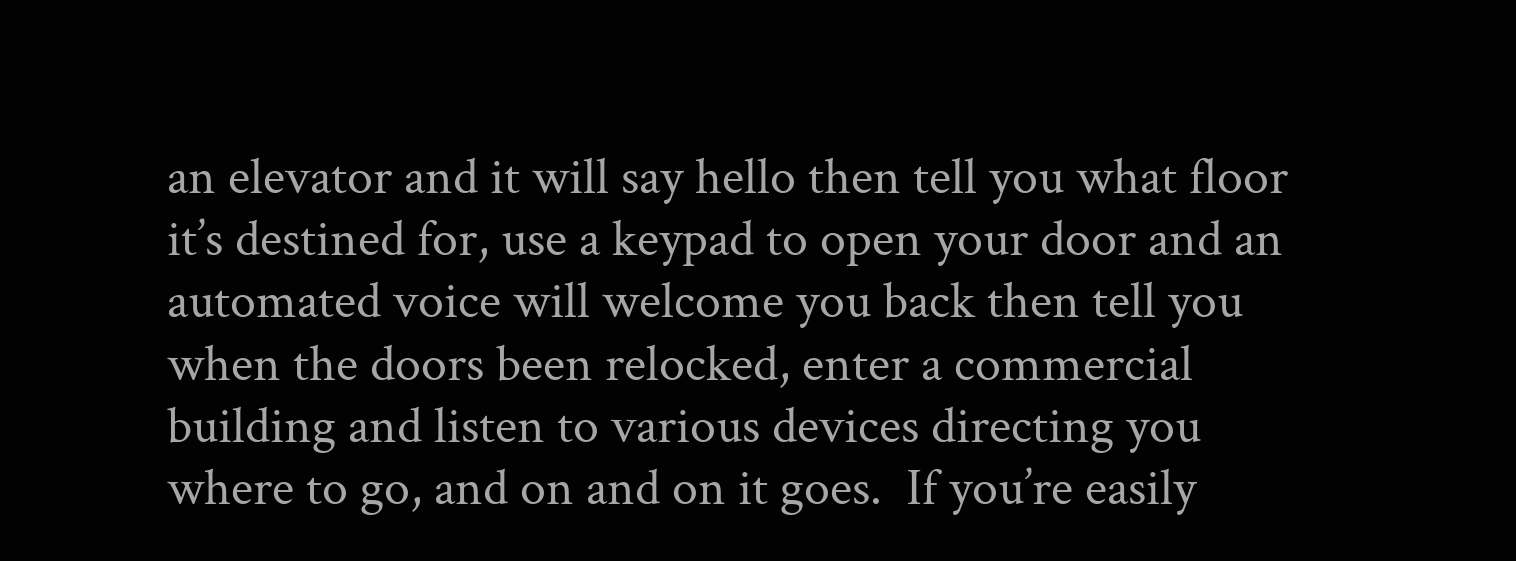an elevator and it will say hello then tell you what floor it’s destined for, use a keypad to open your door and an automated voice will welcome you back then tell you when the doors been relocked, enter a commercial building and listen to various devices directing you where to go, and on and on it goes.  If you’re easily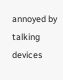annoyed by talking devices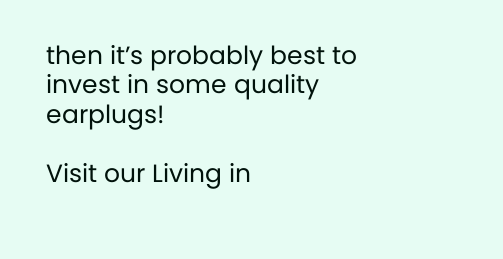then it’s probably best to invest in some quality earplugs!

Visit our Living in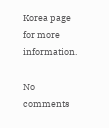Korea page for more information.

No comments